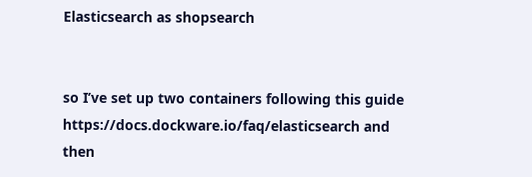Elasticsearch as shopsearch


so I’ve set up two containers following this guide https://docs.dockware.io/faq/elasticsearch and then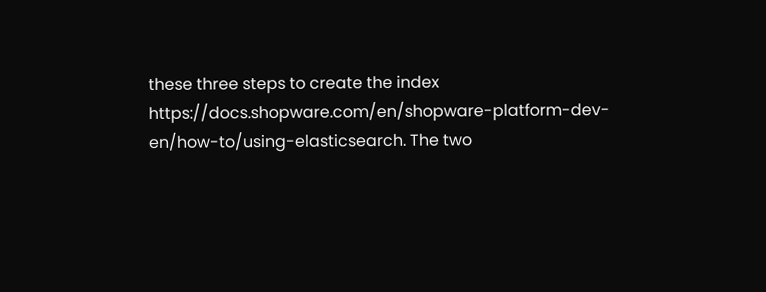these three steps to create the index https://docs.shopware.com/en/shopware-platform-dev-en/how-to/using-elasticsearch. The two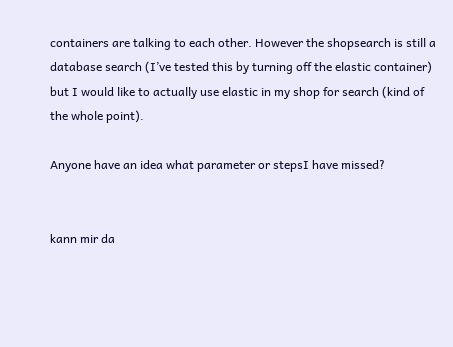containers are talking to each other. However the shopsearch is still a database search (I’ve tested this by turning off the elastic container) but I would like to actually use elastic in my shop for search (kind of the whole point).

Anyone have an idea what parameter or stepsI have missed?


kann mir da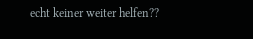echt keiner weiter helfen??